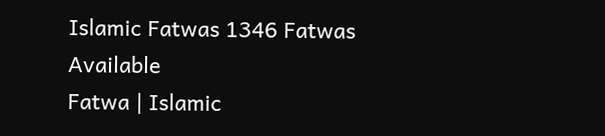Islamic Fatwas 1346 Fatwas Available
Fatwa | Islamic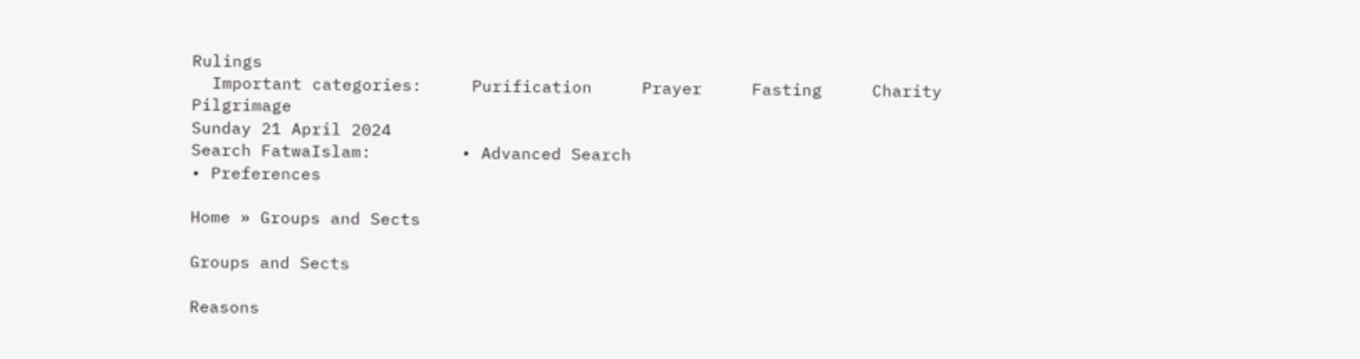Rulings
  Important categories:     Purification     Prayer     Fasting     Charity     Pilgrimage
Sunday 21 April 2024
Search FatwaIslam:         • Advanced Search
• Preferences

Home » Groups and Sects

Groups and Sects

Reasons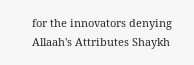for the innovators denying Allaah's Attributes Shaykh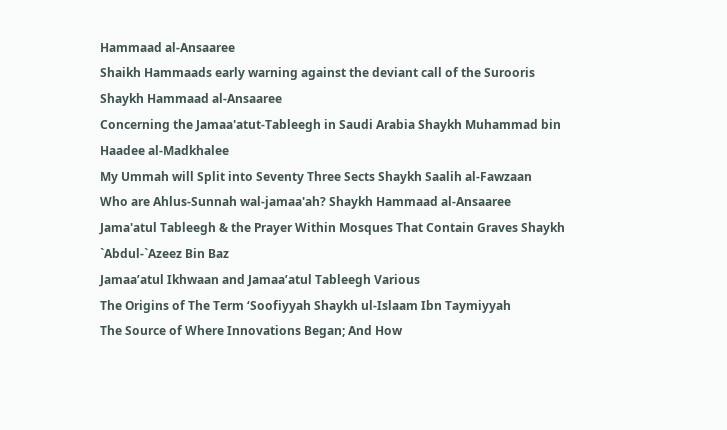Hammaad al-Ansaaree
Shaikh Hammaads early warning against the deviant call of the Surooris Shaykh Hammaad al-Ansaaree
Concerning the Jamaa'atut-Tableegh in Saudi Arabia Shaykh Muhammad bin Haadee al-Madkhalee
My Ummah will Split into Seventy Three Sects Shaykh Saalih al-Fawzaan
Who are Ahlus-Sunnah wal-jamaa'ah? Shaykh Hammaad al-Ansaaree
Jama'atul Tableegh & the Prayer Within Mosques That Contain Graves Shaykh `Abdul-`Azeez Bin Baz
Jamaa’atul Ikhwaan and Jamaa’atul Tableegh Various
The Origins of The Term ‘Soofiyyah Shaykh ul-Islaam Ibn Taymiyyah
The Source of Where Innovations Began; And How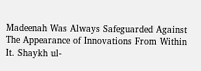Madeenah Was Always Safeguarded Against The Appearance of Innovations From Within It. Shaykh ul-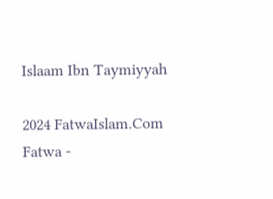Islaam Ibn Taymiyyah

2024 FatwaIslam.Com
Fatwa -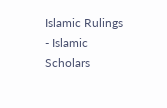Islamic Rulings - Islamic Scholars